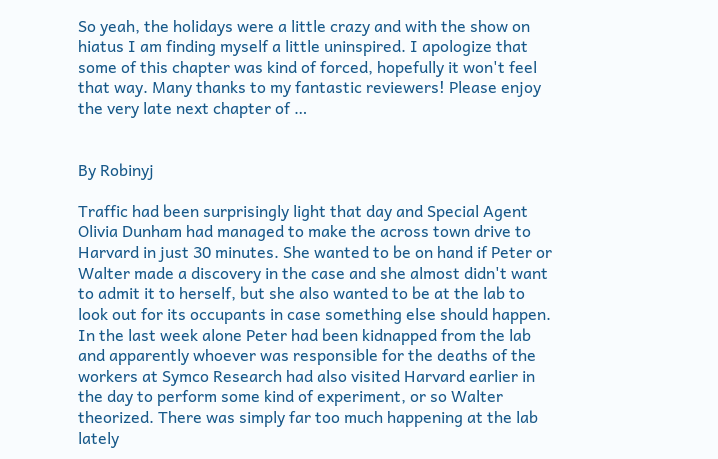So yeah, the holidays were a little crazy and with the show on hiatus I am finding myself a little uninspired. I apologize that some of this chapter was kind of forced, hopefully it won't feel that way. Many thanks to my fantastic reviewers! Please enjoy the very late next chapter of …


By Robinyj

Traffic had been surprisingly light that day and Special Agent Olivia Dunham had managed to make the across town drive to Harvard in just 30 minutes. She wanted to be on hand if Peter or Walter made a discovery in the case and she almost didn't want to admit it to herself, but she also wanted to be at the lab to look out for its occupants in case something else should happen. In the last week alone Peter had been kidnapped from the lab and apparently whoever was responsible for the deaths of the workers at Symco Research had also visited Harvard earlier in the day to perform some kind of experiment, or so Walter theorized. There was simply far too much happening at the lab lately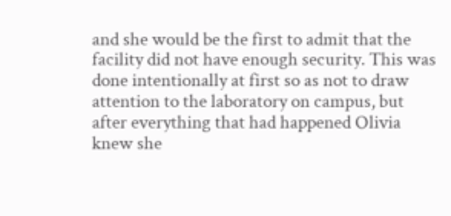and she would be the first to admit that the facility did not have enough security. This was done intentionally at first so as not to draw attention to the laboratory on campus, but after everything that had happened Olivia knew she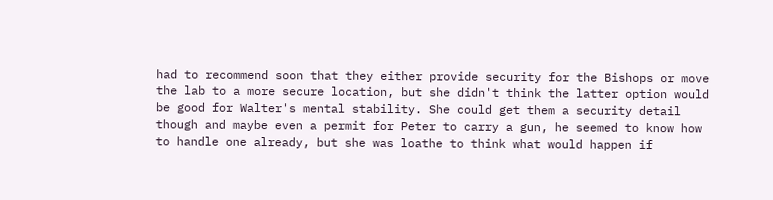had to recommend soon that they either provide security for the Bishops or move the lab to a more secure location, but she didn't think the latter option would be good for Walter's mental stability. She could get them a security detail though and maybe even a permit for Peter to carry a gun, he seemed to know how to handle one already, but she was loathe to think what would happen if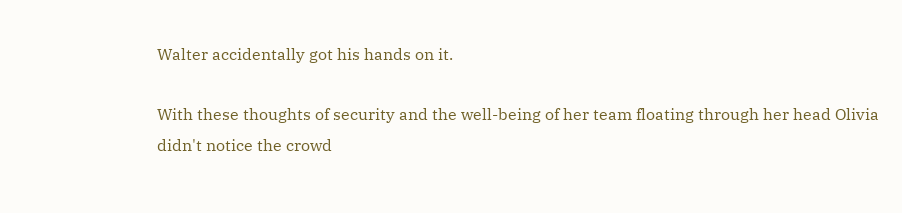Walter accidentally got his hands on it.

With these thoughts of security and the well-being of her team floating through her head Olivia didn't notice the crowd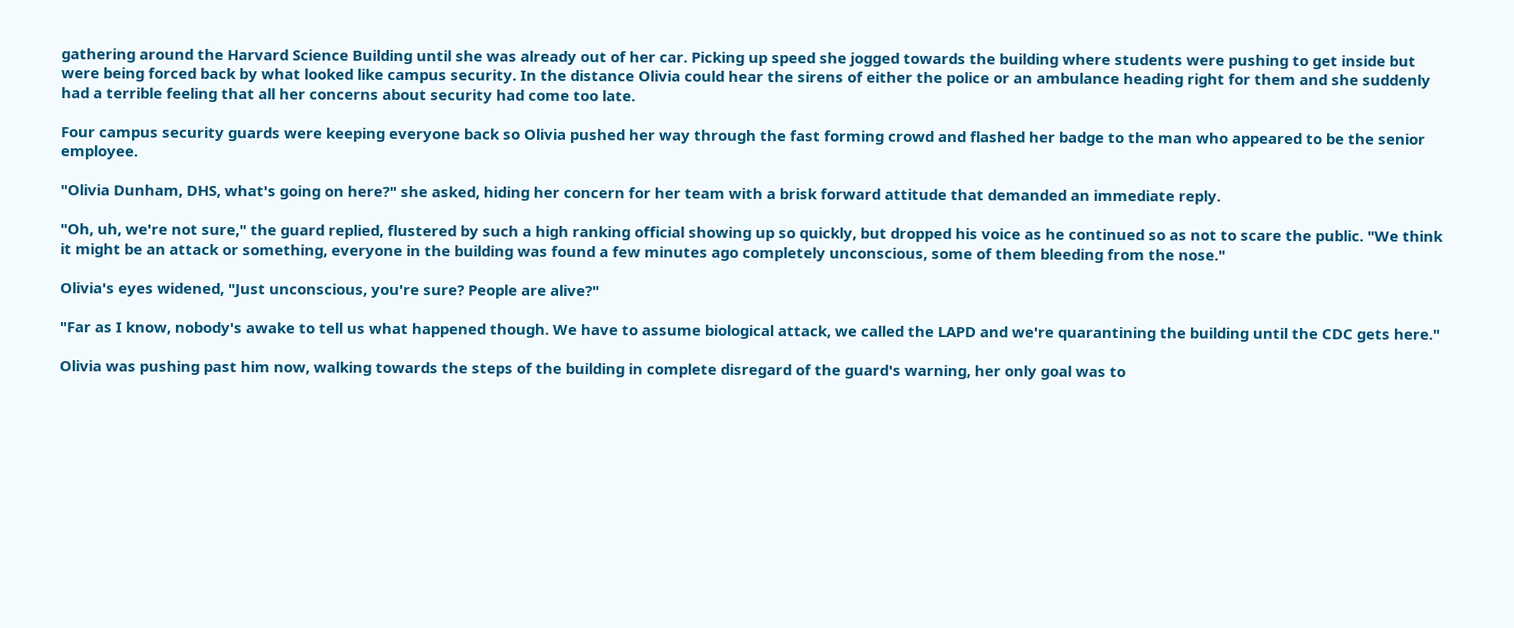gathering around the Harvard Science Building until she was already out of her car. Picking up speed she jogged towards the building where students were pushing to get inside but were being forced back by what looked like campus security. In the distance Olivia could hear the sirens of either the police or an ambulance heading right for them and she suddenly had a terrible feeling that all her concerns about security had come too late.

Four campus security guards were keeping everyone back so Olivia pushed her way through the fast forming crowd and flashed her badge to the man who appeared to be the senior employee.

"Olivia Dunham, DHS, what's going on here?" she asked, hiding her concern for her team with a brisk forward attitude that demanded an immediate reply.

"Oh, uh, we're not sure," the guard replied, flustered by such a high ranking official showing up so quickly, but dropped his voice as he continued so as not to scare the public. "We think it might be an attack or something, everyone in the building was found a few minutes ago completely unconscious, some of them bleeding from the nose."

Olivia's eyes widened, "Just unconscious, you're sure? People are alive?"

"Far as I know, nobody's awake to tell us what happened though. We have to assume biological attack, we called the LAPD and we're quarantining the building until the CDC gets here."

Olivia was pushing past him now, walking towards the steps of the building in complete disregard of the guard's warning, her only goal was to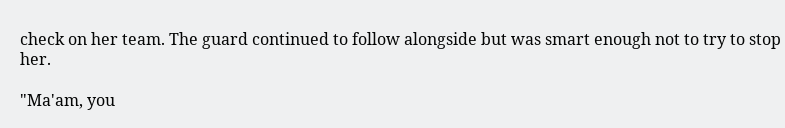check on her team. The guard continued to follow alongside but was smart enough not to try to stop her.

"Ma'am, you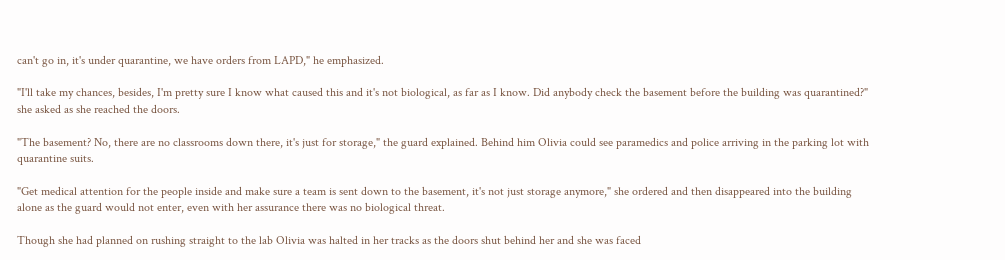can't go in, it's under quarantine, we have orders from LAPD," he emphasized.

"I'll take my chances, besides, I'm pretty sure I know what caused this and it's not biological, as far as I know. Did anybody check the basement before the building was quarantined?" she asked as she reached the doors.

"The basement? No, there are no classrooms down there, it's just for storage," the guard explained. Behind him Olivia could see paramedics and police arriving in the parking lot with quarantine suits.

"Get medical attention for the people inside and make sure a team is sent down to the basement, it's not just storage anymore," she ordered and then disappeared into the building alone as the guard would not enter, even with her assurance there was no biological threat.

Though she had planned on rushing straight to the lab Olivia was halted in her tracks as the doors shut behind her and she was faced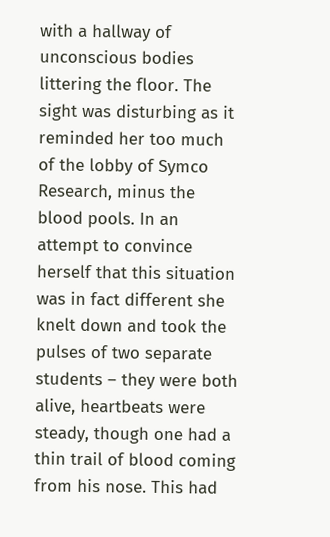with a hallway of unconscious bodies littering the floor. The sight was disturbing as it reminded her too much of the lobby of Symco Research, minus the blood pools. In an attempt to convince herself that this situation was in fact different she knelt down and took the pulses of two separate students – they were both alive, heartbeats were steady, though one had a thin trail of blood coming from his nose. This had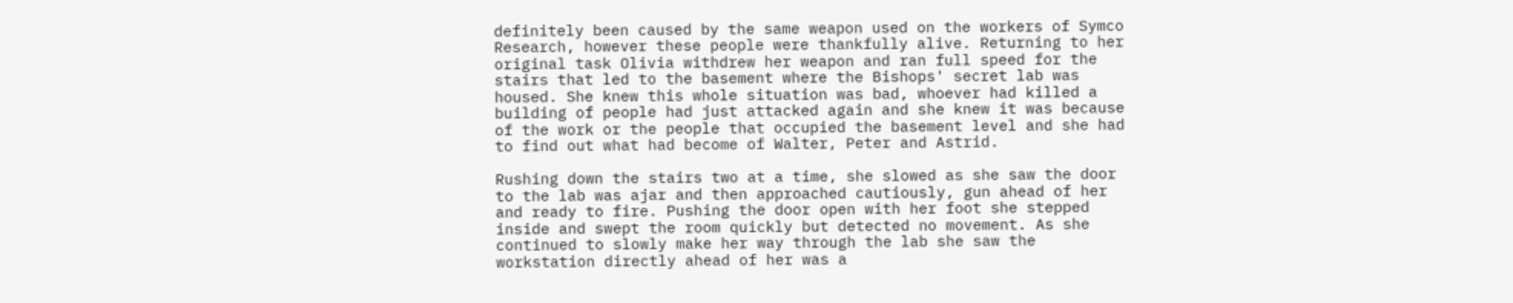definitely been caused by the same weapon used on the workers of Symco Research, however these people were thankfully alive. Returning to her original task Olivia withdrew her weapon and ran full speed for the stairs that led to the basement where the Bishops' secret lab was housed. She knew this whole situation was bad, whoever had killed a building of people had just attacked again and she knew it was because of the work or the people that occupied the basement level and she had to find out what had become of Walter, Peter and Astrid.

Rushing down the stairs two at a time, she slowed as she saw the door to the lab was ajar and then approached cautiously, gun ahead of her and ready to fire. Pushing the door open with her foot she stepped inside and swept the room quickly but detected no movement. As she continued to slowly make her way through the lab she saw the workstation directly ahead of her was a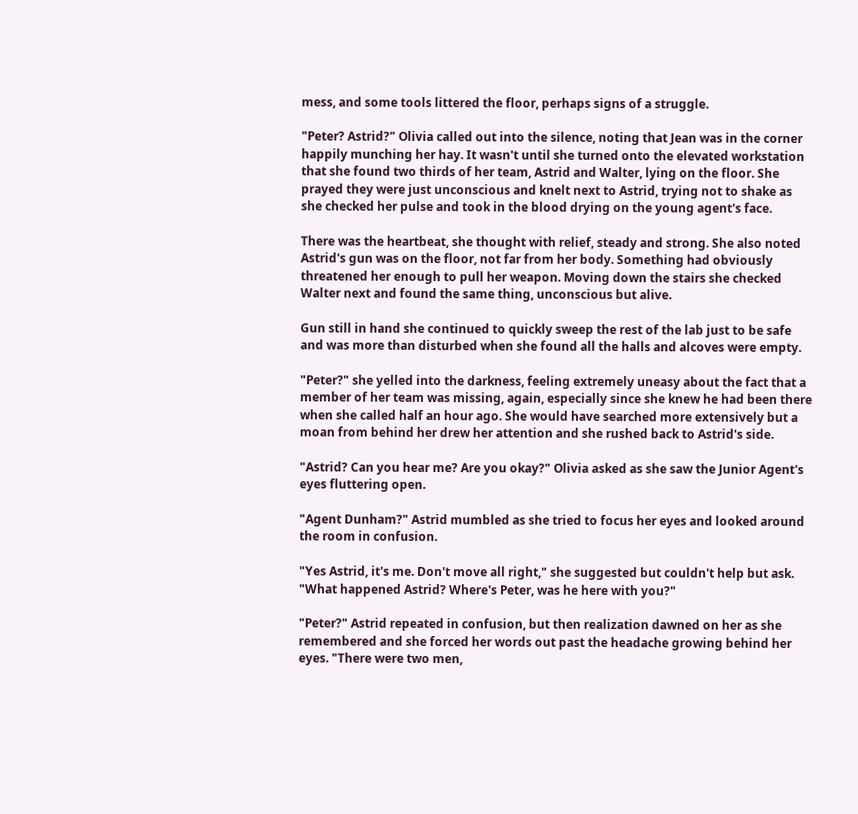mess, and some tools littered the floor, perhaps signs of a struggle.

"Peter? Astrid?" Olivia called out into the silence, noting that Jean was in the corner happily munching her hay. It wasn't until she turned onto the elevated workstation that she found two thirds of her team, Astrid and Walter, lying on the floor. She prayed they were just unconscious and knelt next to Astrid, trying not to shake as she checked her pulse and took in the blood drying on the young agent's face.

There was the heartbeat, she thought with relief, steady and strong. She also noted Astrid's gun was on the floor, not far from her body. Something had obviously threatened her enough to pull her weapon. Moving down the stairs she checked Walter next and found the same thing, unconscious but alive.

Gun still in hand she continued to quickly sweep the rest of the lab just to be safe and was more than disturbed when she found all the halls and alcoves were empty.

"Peter?" she yelled into the darkness, feeling extremely uneasy about the fact that a member of her team was missing, again, especially since she knew he had been there when she called half an hour ago. She would have searched more extensively but a moan from behind her drew her attention and she rushed back to Astrid's side.

"Astrid? Can you hear me? Are you okay?" Olivia asked as she saw the Junior Agent's eyes fluttering open.

"Agent Dunham?" Astrid mumbled as she tried to focus her eyes and looked around the room in confusion.

"Yes Astrid, it's me. Don't move all right," she suggested but couldn't help but ask. "What happened Astrid? Where's Peter, was he here with you?"

"Peter?" Astrid repeated in confusion, but then realization dawned on her as she remembered and she forced her words out past the headache growing behind her eyes. "There were two men,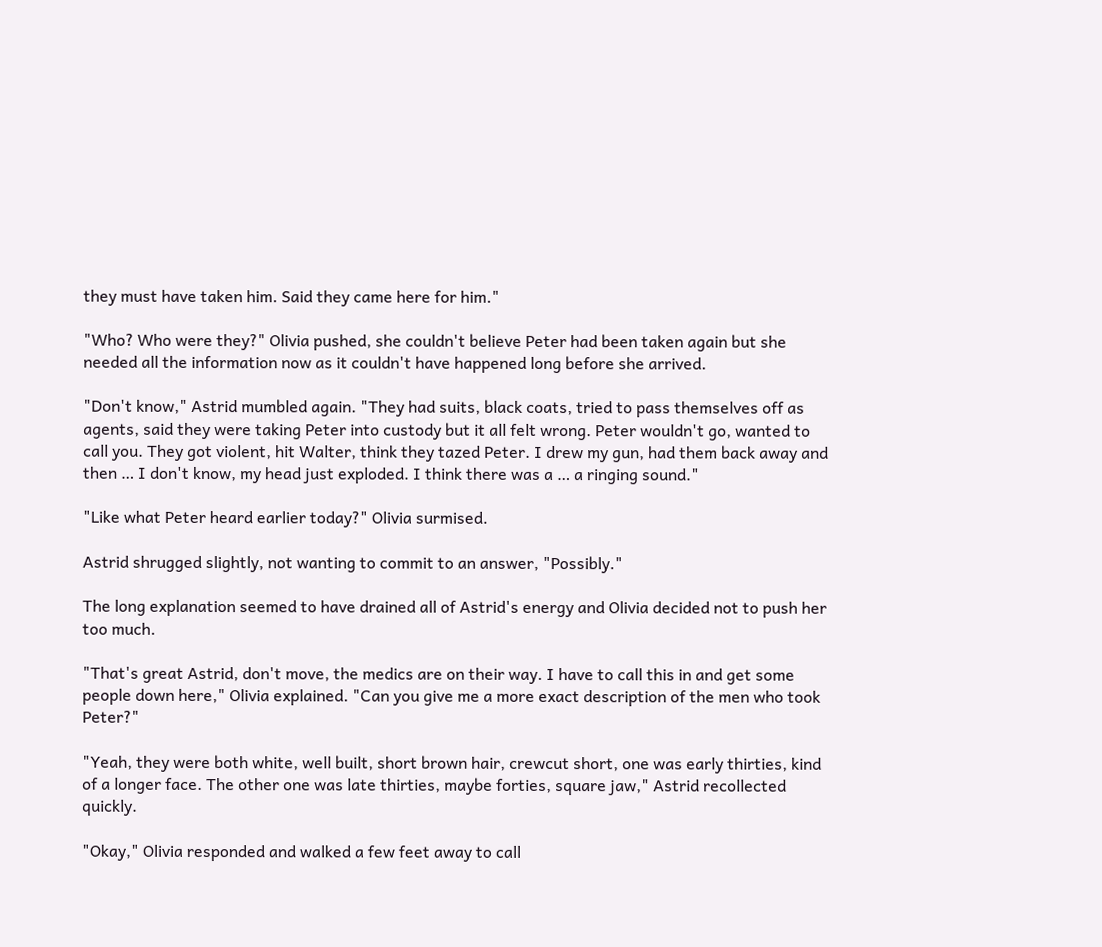they must have taken him. Said they came here for him."

"Who? Who were they?" Olivia pushed, she couldn't believe Peter had been taken again but she needed all the information now as it couldn't have happened long before she arrived.

"Don't know," Astrid mumbled again. "They had suits, black coats, tried to pass themselves off as agents, said they were taking Peter into custody but it all felt wrong. Peter wouldn't go, wanted to call you. They got violent, hit Walter, think they tazed Peter. I drew my gun, had them back away and then … I don't know, my head just exploded. I think there was a … a ringing sound."

"Like what Peter heard earlier today?" Olivia surmised.

Astrid shrugged slightly, not wanting to commit to an answer, "Possibly."

The long explanation seemed to have drained all of Astrid's energy and Olivia decided not to push her too much.

"That's great Astrid, don't move, the medics are on their way. I have to call this in and get some people down here," Olivia explained. "Can you give me a more exact description of the men who took Peter?"

"Yeah, they were both white, well built, short brown hair, crewcut short, one was early thirties, kind of a longer face. The other one was late thirties, maybe forties, square jaw," Astrid recollected quickly.

"Okay," Olivia responded and walked a few feet away to call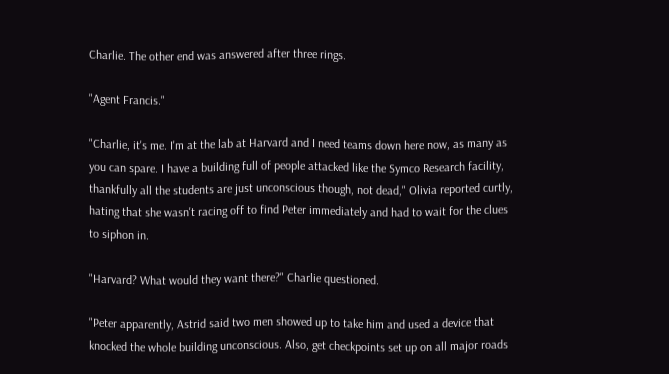Charlie. The other end was answered after three rings.

"Agent Francis."

"Charlie, it's me. I'm at the lab at Harvard and I need teams down here now, as many as you can spare. I have a building full of people attacked like the Symco Research facility, thankfully all the students are just unconscious though, not dead," Olivia reported curtly, hating that she wasn't racing off to find Peter immediately and had to wait for the clues to siphon in.

"Harvard? What would they want there?" Charlie questioned.

"Peter apparently, Astrid said two men showed up to take him and used a device that knocked the whole building unconscious. Also, get checkpoints set up on all major roads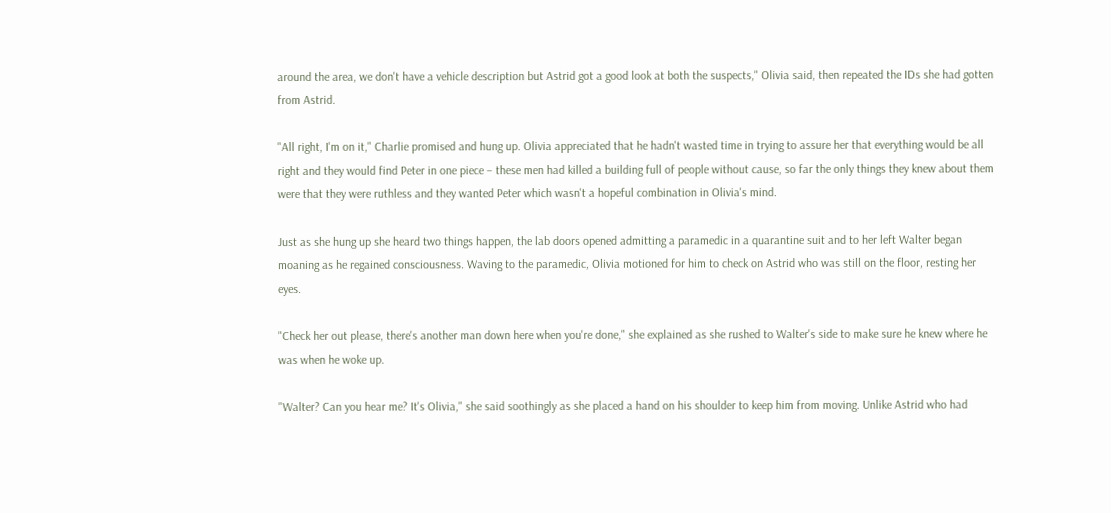around the area, we don't have a vehicle description but Astrid got a good look at both the suspects," Olivia said, then repeated the IDs she had gotten from Astrid.

"All right, I'm on it," Charlie promised and hung up. Olivia appreciated that he hadn't wasted time in trying to assure her that everything would be all right and they would find Peter in one piece – these men had killed a building full of people without cause, so far the only things they knew about them were that they were ruthless and they wanted Peter which wasn't a hopeful combination in Olivia's mind.

Just as she hung up she heard two things happen, the lab doors opened admitting a paramedic in a quarantine suit and to her left Walter began moaning as he regained consciousness. Waving to the paramedic, Olivia motioned for him to check on Astrid who was still on the floor, resting her eyes.

"Check her out please, there's another man down here when you're done," she explained as she rushed to Walter's side to make sure he knew where he was when he woke up.

"Walter? Can you hear me? It's Olivia," she said soothingly as she placed a hand on his shoulder to keep him from moving. Unlike Astrid who had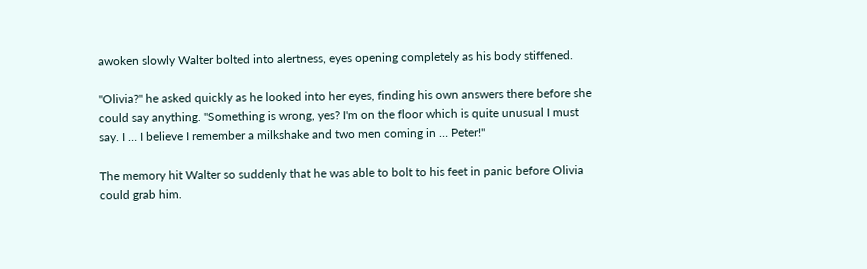awoken slowly Walter bolted into alertness, eyes opening completely as his body stiffened.

"Olivia?" he asked quickly as he looked into her eyes, finding his own answers there before she could say anything. "Something is wrong, yes? I'm on the floor which is quite unusual I must say. I … I believe I remember a milkshake and two men coming in … Peter!"

The memory hit Walter so suddenly that he was able to bolt to his feet in panic before Olivia could grab him.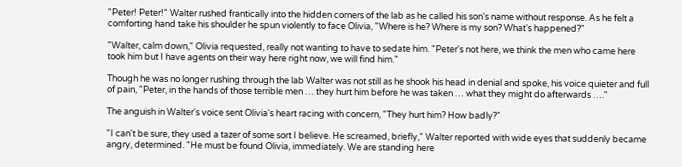"Peter! Peter!" Walter rushed frantically into the hidden corners of the lab as he called his son's name without response. As he felt a comforting hand take his shoulder he spun violently to face Olivia, "Where is he? Where is my son? What's happened?"

"Walter, calm down," Olivia requested, really not wanting to have to sedate him. "Peter's not here, we think the men who came here took him but I have agents on their way here right now, we will find him."

Though he was no longer rushing through the lab Walter was not still as he shook his head in denial and spoke, his voice quieter and full of pain, "Peter, in the hands of those terrible men … they hurt him before he was taken … what they might do afterwards …."

The anguish in Walter's voice sent Olivia's heart racing with concern, "They hurt him? How badly?"

"I can't be sure, they used a tazer of some sort I believe. He screamed, briefly," Walter reported with wide eyes that suddenly became angry, determined. "He must be found Olivia, immediately. We are standing here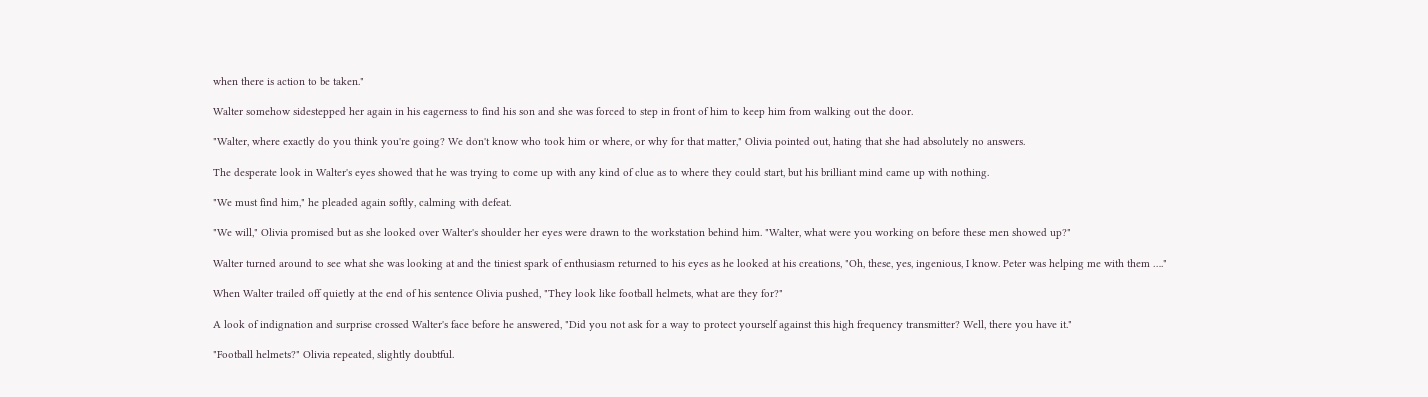when there is action to be taken."

Walter somehow sidestepped her again in his eagerness to find his son and she was forced to step in front of him to keep him from walking out the door.

"Walter, where exactly do you think you're going? We don't know who took him or where, or why for that matter," Olivia pointed out, hating that she had absolutely no answers.

The desperate look in Walter's eyes showed that he was trying to come up with any kind of clue as to where they could start, but his brilliant mind came up with nothing.

"We must find him," he pleaded again softly, calming with defeat.

"We will," Olivia promised but as she looked over Walter's shoulder her eyes were drawn to the workstation behind him. "Walter, what were you working on before these men showed up?"

Walter turned around to see what she was looking at and the tiniest spark of enthusiasm returned to his eyes as he looked at his creations, "Oh, these, yes, ingenious, I know. Peter was helping me with them …."

When Walter trailed off quietly at the end of his sentence Olivia pushed, "They look like football helmets, what are they for?"

A look of indignation and surprise crossed Walter's face before he answered, "Did you not ask for a way to protect yourself against this high frequency transmitter? Well, there you have it."

"Football helmets?" Olivia repeated, slightly doubtful.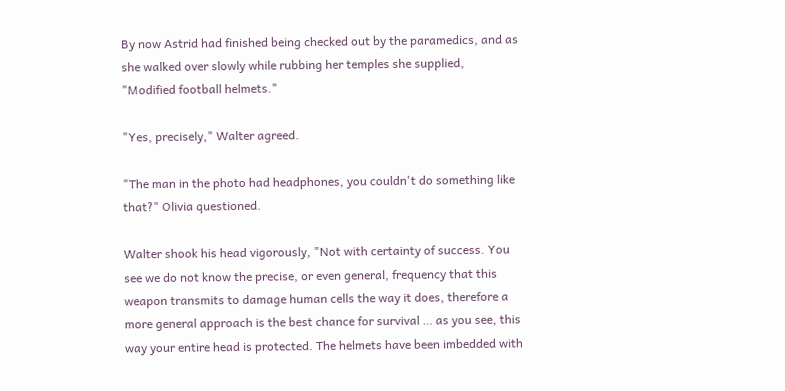By now Astrid had finished being checked out by the paramedics, and as she walked over slowly while rubbing her temples she supplied, "Modified football helmets."

"Yes, precisely," Walter agreed.

"The man in the photo had headphones, you couldn't do something like that?" Olivia questioned.

Walter shook his head vigorously, "Not with certainty of success. You see we do not know the precise, or even general, frequency that this weapon transmits to damage human cells the way it does, therefore a more general approach is the best chance for survival … as you see, this way your entire head is protected. The helmets have been imbedded with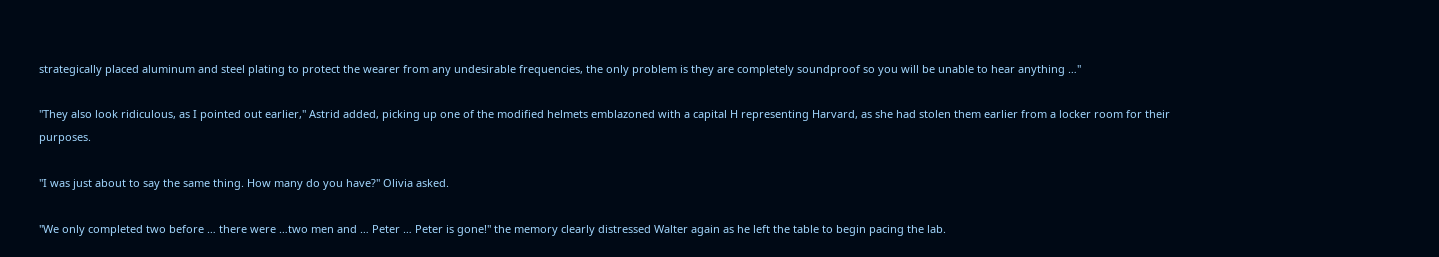strategically placed aluminum and steel plating to protect the wearer from any undesirable frequencies, the only problem is they are completely soundproof so you will be unable to hear anything …"

"They also look ridiculous, as I pointed out earlier," Astrid added, picking up one of the modified helmets emblazoned with a capital H representing Harvard, as she had stolen them earlier from a locker room for their purposes.

"I was just about to say the same thing. How many do you have?" Olivia asked.

"We only completed two before … there were …two men and … Peter … Peter is gone!" the memory clearly distressed Walter again as he left the table to begin pacing the lab.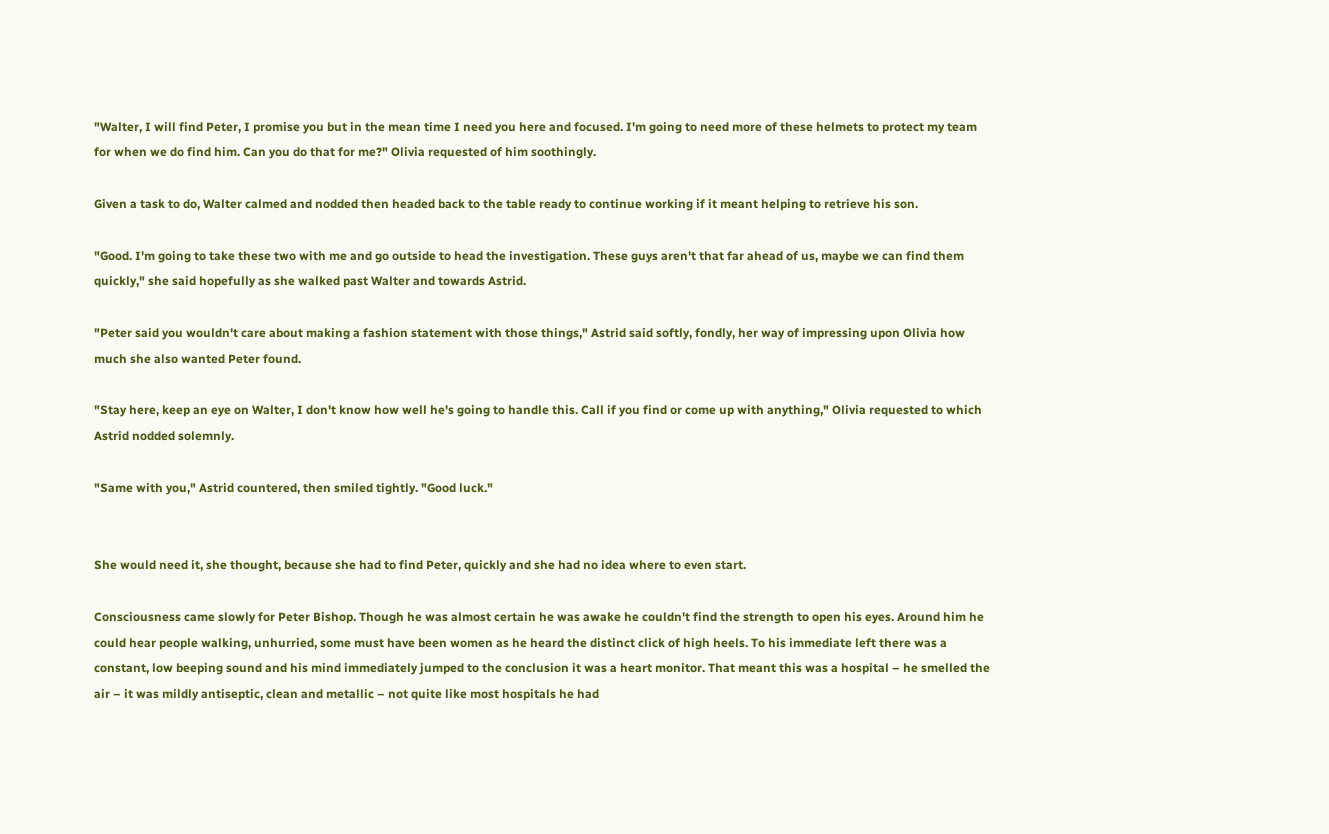"Walter, I will find Peter, I promise you but in the mean time I need you here and focused. I'm going to need more of these helmets to protect my team for when we do find him. Can you do that for me?" Olivia requested of him soothingly.

Given a task to do, Walter calmed and nodded then headed back to the table ready to continue working if it meant helping to retrieve his son.

"Good. I'm going to take these two with me and go outside to head the investigation. These guys aren't that far ahead of us, maybe we can find them quickly," she said hopefully as she walked past Walter and towards Astrid.

"Peter said you wouldn't care about making a fashion statement with those things," Astrid said softly, fondly, her way of impressing upon Olivia how much she also wanted Peter found.

"Stay here, keep an eye on Walter, I don't know how well he's going to handle this. Call if you find or come up with anything," Olivia requested to which Astrid nodded solemnly.

"Same with you," Astrid countered, then smiled tightly. "Good luck."


She would need it, she thought, because she had to find Peter, quickly and she had no idea where to even start.

Consciousness came slowly for Peter Bishop. Though he was almost certain he was awake he couldn't find the strength to open his eyes. Around him he could hear people walking, unhurried, some must have been women as he heard the distinct click of high heels. To his immediate left there was a constant, low beeping sound and his mind immediately jumped to the conclusion it was a heart monitor. That meant this was a hospital – he smelled the air – it was mildly antiseptic, clean and metallic – not quite like most hospitals he had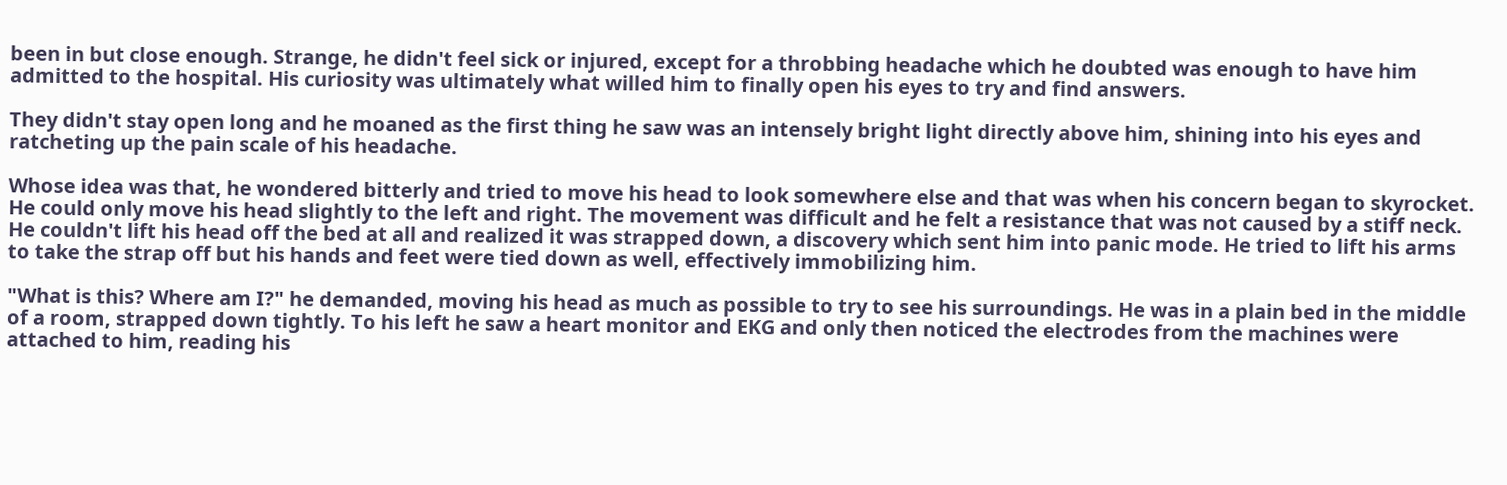been in but close enough. Strange, he didn't feel sick or injured, except for a throbbing headache which he doubted was enough to have him admitted to the hospital. His curiosity was ultimately what willed him to finally open his eyes to try and find answers.

They didn't stay open long and he moaned as the first thing he saw was an intensely bright light directly above him, shining into his eyes and ratcheting up the pain scale of his headache.

Whose idea was that, he wondered bitterly and tried to move his head to look somewhere else and that was when his concern began to skyrocket. He could only move his head slightly to the left and right. The movement was difficult and he felt a resistance that was not caused by a stiff neck. He couldn't lift his head off the bed at all and realized it was strapped down, a discovery which sent him into panic mode. He tried to lift his arms to take the strap off but his hands and feet were tied down as well, effectively immobilizing him.

"What is this? Where am I?" he demanded, moving his head as much as possible to try to see his surroundings. He was in a plain bed in the middle of a room, strapped down tightly. To his left he saw a heart monitor and EKG and only then noticed the electrodes from the machines were attached to him, reading his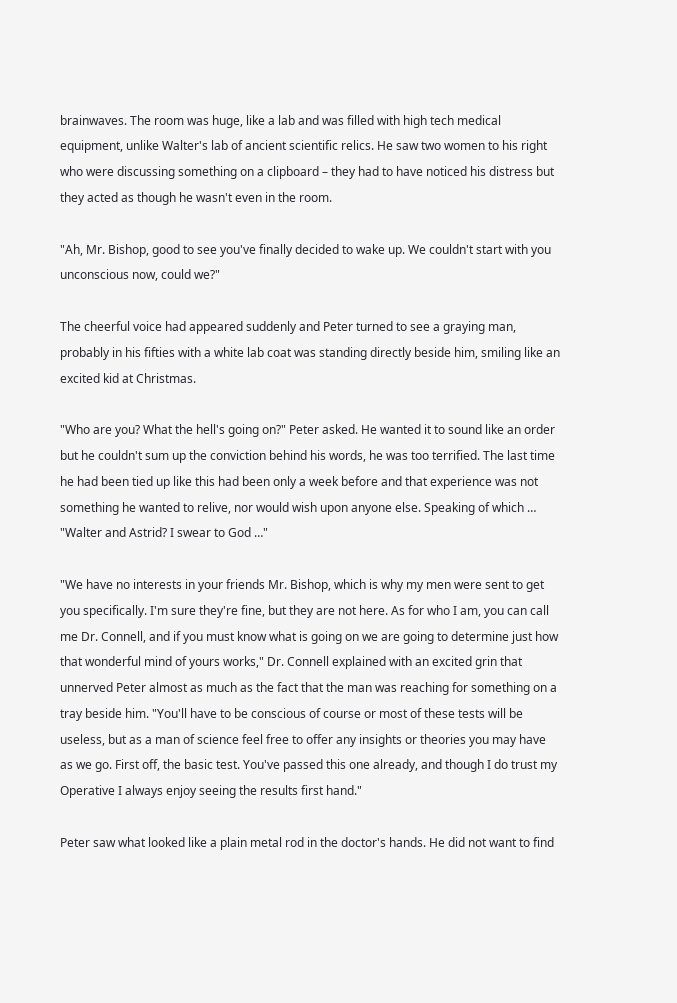brainwaves. The room was huge, like a lab and was filled with high tech medical equipment, unlike Walter's lab of ancient scientific relics. He saw two women to his right who were discussing something on a clipboard – they had to have noticed his distress but they acted as though he wasn't even in the room.

"Ah, Mr. Bishop, good to see you've finally decided to wake up. We couldn't start with you unconscious now, could we?"

The cheerful voice had appeared suddenly and Peter turned to see a graying man, probably in his fifties with a white lab coat was standing directly beside him, smiling like an excited kid at Christmas.

"Who are you? What the hell's going on?" Peter asked. He wanted it to sound like an order but he couldn't sum up the conviction behind his words, he was too terrified. The last time he had been tied up like this had been only a week before and that experience was not something he wanted to relive, nor would wish upon anyone else. Speaking of which … "Walter and Astrid? I swear to God …"

"We have no interests in your friends Mr. Bishop, which is why my men were sent to get you specifically. I'm sure they're fine, but they are not here. As for who I am, you can call me Dr. Connell, and if you must know what is going on we are going to determine just how that wonderful mind of yours works," Dr. Connell explained with an excited grin that unnerved Peter almost as much as the fact that the man was reaching for something on a tray beside him. "You'll have to be conscious of course or most of these tests will be useless, but as a man of science feel free to offer any insights or theories you may have as we go. First off, the basic test. You've passed this one already, and though I do trust my Operative I always enjoy seeing the results first hand."

Peter saw what looked like a plain metal rod in the doctor's hands. He did not want to find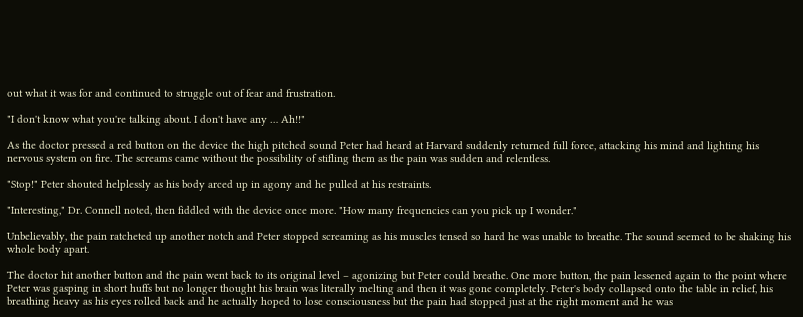out what it was for and continued to struggle out of fear and frustration.

"I don't know what you're talking about. I don't have any … Ah!!"

As the doctor pressed a red button on the device the high pitched sound Peter had heard at Harvard suddenly returned full force, attacking his mind and lighting his nervous system on fire. The screams came without the possibility of stifling them as the pain was sudden and relentless.

"Stop!" Peter shouted helplessly as his body arced up in agony and he pulled at his restraints.

"Interesting," Dr. Connell noted, then fiddled with the device once more. "How many frequencies can you pick up I wonder."

Unbelievably, the pain ratcheted up another notch and Peter stopped screaming as his muscles tensed so hard he was unable to breathe. The sound seemed to be shaking his whole body apart.

The doctor hit another button and the pain went back to its original level – agonizing but Peter could breathe. One more button, the pain lessened again to the point where Peter was gasping in short huffs but no longer thought his brain was literally melting and then it was gone completely. Peter's body collapsed onto the table in relief, his breathing heavy as his eyes rolled back and he actually hoped to lose consciousness but the pain had stopped just at the right moment and he was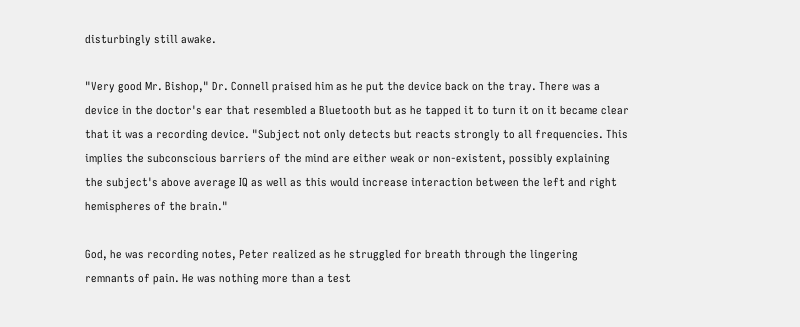disturbingly still awake.

"Very good Mr. Bishop," Dr. Connell praised him as he put the device back on the tray. There was a device in the doctor's ear that resembled a Bluetooth but as he tapped it to turn it on it became clear that it was a recording device. "Subject not only detects but reacts strongly to all frequencies. This implies the subconscious barriers of the mind are either weak or non-existent, possibly explaining the subject's above average IQ as well as this would increase interaction between the left and right hemispheres of the brain."

God, he was recording notes, Peter realized as he struggled for breath through the lingering remnants of pain. He was nothing more than a test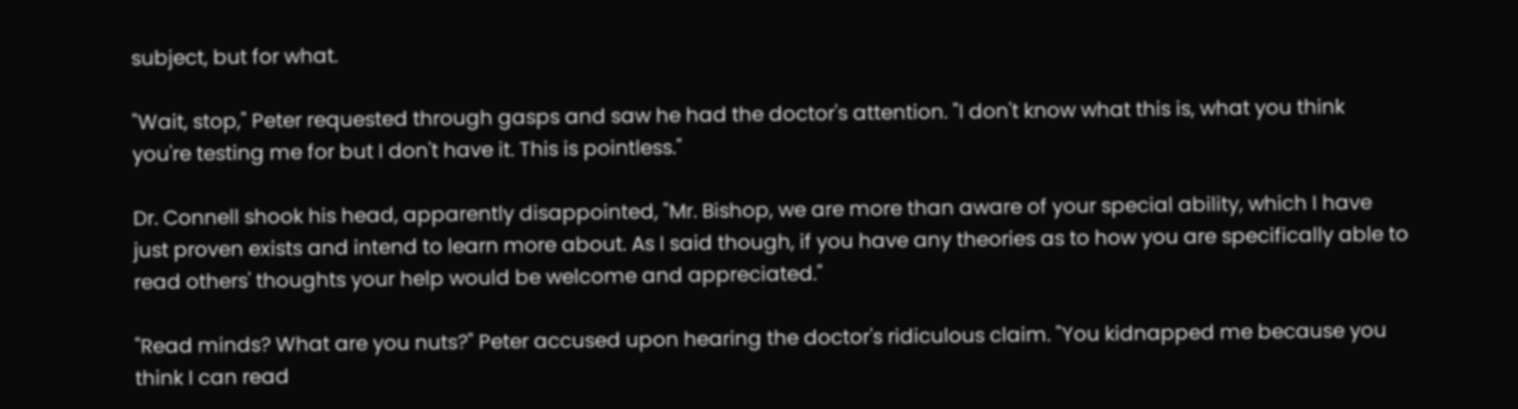subject, but for what.

"Wait, stop," Peter requested through gasps and saw he had the doctor's attention. "I don't know what this is, what you think you're testing me for but I don't have it. This is pointless."

Dr. Connell shook his head, apparently disappointed, "Mr. Bishop, we are more than aware of your special ability, which I have just proven exists and intend to learn more about. As I said though, if you have any theories as to how you are specifically able to read others' thoughts your help would be welcome and appreciated."

"Read minds? What are you nuts?" Peter accused upon hearing the doctor's ridiculous claim. "You kidnapped me because you think I can read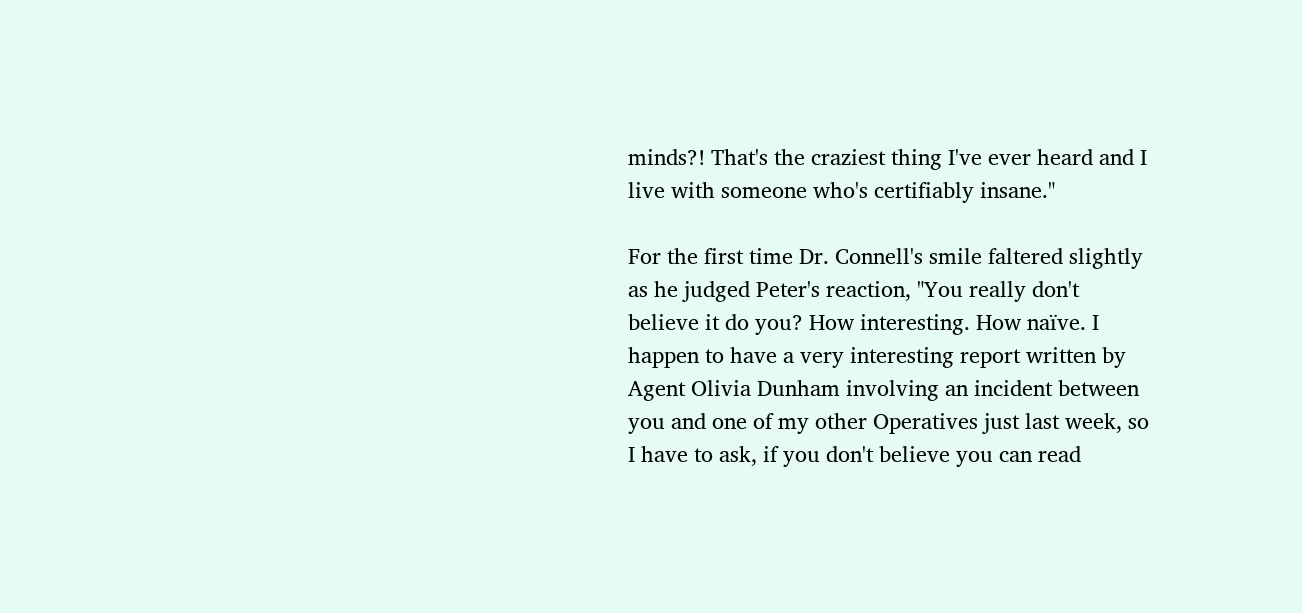minds?! That's the craziest thing I've ever heard and I live with someone who's certifiably insane."

For the first time Dr. Connell's smile faltered slightly as he judged Peter's reaction, "You really don't believe it do you? How interesting. How naïve. I happen to have a very interesting report written by Agent Olivia Dunham involving an incident between you and one of my other Operatives just last week, so I have to ask, if you don't believe you can read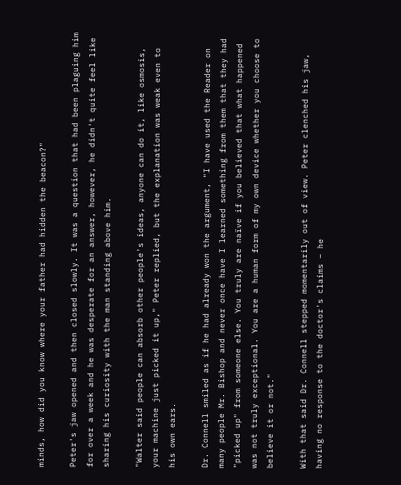minds, how did you know where your father had hidden the beacon?"

Peter's jaw opened and then closed slowly. It was a question that had been plaguing him for over a week and he was desperate for an answer, however, he didn't quite feel like sharing his curiosity with the man standing above him.

"Walter said people can absorb other people's ideas, anyone can do it, like osmosis, your machine just picked it up," Peter replied, but the explanation was weak even to his own ears.

Dr. Connell smiled as if he had already won the argument, "I have used the Reader on many people Mr. Bishop and never once have I learned something from them that they had "picked up" from someone else. You truly are naïve if you believed that what happened was not truly exceptional. You are a human form of my own device whether you choose to believe it or not."

With that said Dr. Connell stepped momentarily out of view. Peter clenched his jaw, having no response to the doctor's claims – he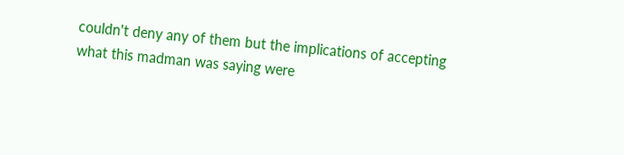couldn't deny any of them but the implications of accepting what this madman was saying were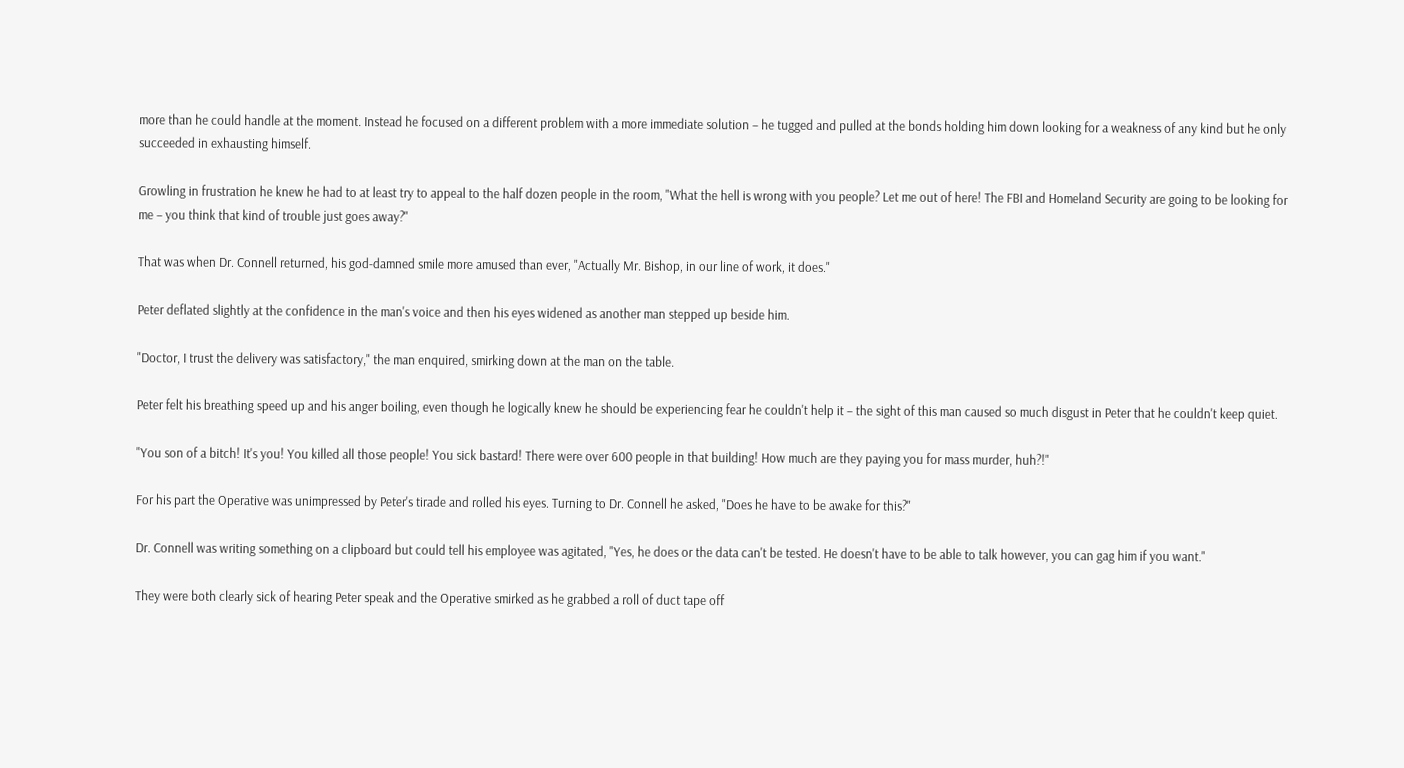more than he could handle at the moment. Instead he focused on a different problem with a more immediate solution – he tugged and pulled at the bonds holding him down looking for a weakness of any kind but he only succeeded in exhausting himself.

Growling in frustration he knew he had to at least try to appeal to the half dozen people in the room, "What the hell is wrong with you people? Let me out of here! The FBI and Homeland Security are going to be looking for me – you think that kind of trouble just goes away?"

That was when Dr. Connell returned, his god-damned smile more amused than ever, "Actually Mr. Bishop, in our line of work, it does."

Peter deflated slightly at the confidence in the man's voice and then his eyes widened as another man stepped up beside him.

"Doctor, I trust the delivery was satisfactory," the man enquired, smirking down at the man on the table.

Peter felt his breathing speed up and his anger boiling, even though he logically knew he should be experiencing fear he couldn't help it – the sight of this man caused so much disgust in Peter that he couldn't keep quiet.

"You son of a bitch! It's you! You killed all those people! You sick bastard! There were over 600 people in that building! How much are they paying you for mass murder, huh?!"

For his part the Operative was unimpressed by Peter's tirade and rolled his eyes. Turning to Dr. Connell he asked, "Does he have to be awake for this?"

Dr. Connell was writing something on a clipboard but could tell his employee was agitated, "Yes, he does or the data can't be tested. He doesn't have to be able to talk however, you can gag him if you want."

They were both clearly sick of hearing Peter speak and the Operative smirked as he grabbed a roll of duct tape off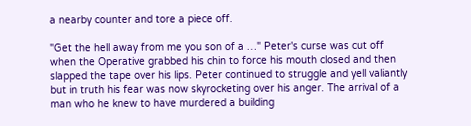a nearby counter and tore a piece off.

"Get the hell away from me you son of a …" Peter's curse was cut off when the Operative grabbed his chin to force his mouth closed and then slapped the tape over his lips. Peter continued to struggle and yell valiantly but in truth his fear was now skyrocketing over his anger. The arrival of a man who he knew to have murdered a building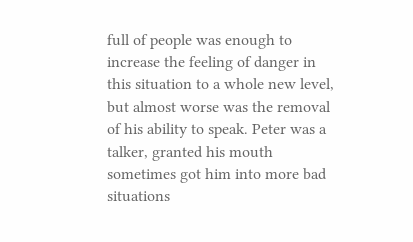full of people was enough to increase the feeling of danger in this situation to a whole new level, but almost worse was the removal of his ability to speak. Peter was a talker, granted his mouth sometimes got him into more bad situations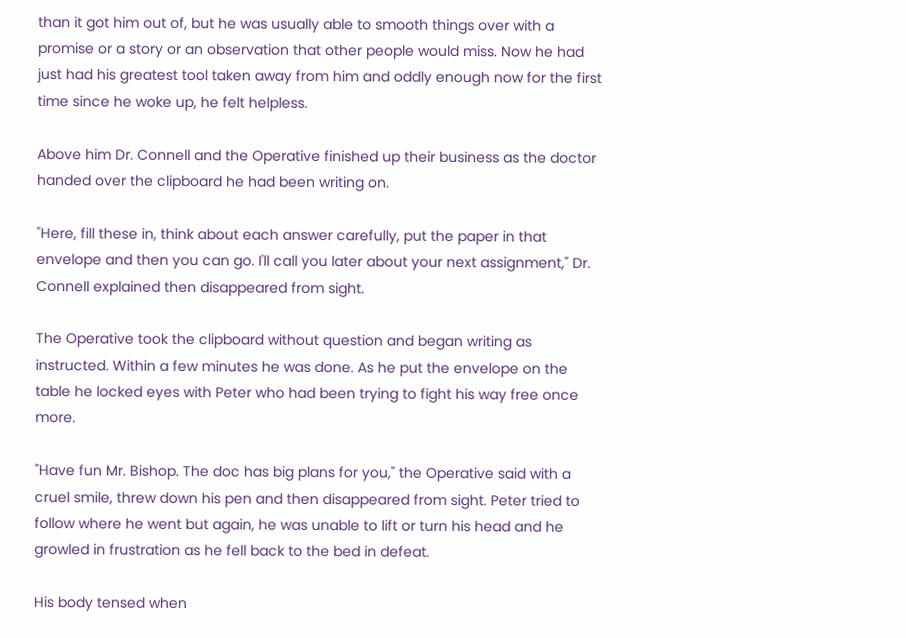than it got him out of, but he was usually able to smooth things over with a promise or a story or an observation that other people would miss. Now he had just had his greatest tool taken away from him and oddly enough now for the first time since he woke up, he felt helpless.

Above him Dr. Connell and the Operative finished up their business as the doctor handed over the clipboard he had been writing on.

"Here, fill these in, think about each answer carefully, put the paper in that envelope and then you can go. I'll call you later about your next assignment," Dr. Connell explained then disappeared from sight.

The Operative took the clipboard without question and began writing as instructed. Within a few minutes he was done. As he put the envelope on the table he locked eyes with Peter who had been trying to fight his way free once more.

"Have fun Mr. Bishop. The doc has big plans for you," the Operative said with a cruel smile, threw down his pen and then disappeared from sight. Peter tried to follow where he went but again, he was unable to lift or turn his head and he growled in frustration as he fell back to the bed in defeat.

His body tensed when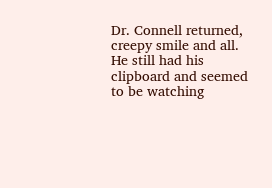Dr. Connell returned, creepy smile and all. He still had his clipboard and seemed to be watching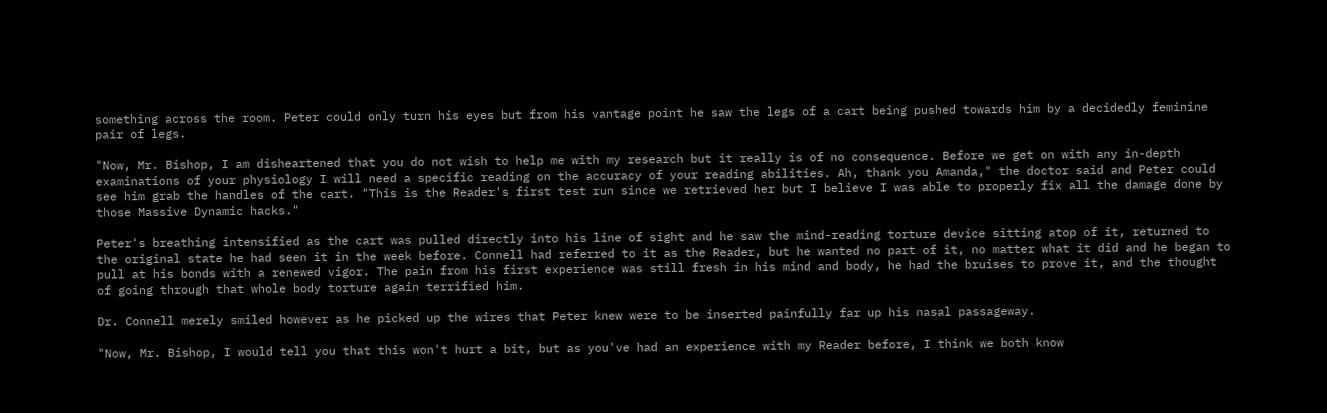something across the room. Peter could only turn his eyes but from his vantage point he saw the legs of a cart being pushed towards him by a decidedly feminine pair of legs.

"Now, Mr. Bishop, I am disheartened that you do not wish to help me with my research but it really is of no consequence. Before we get on with any in-depth examinations of your physiology I will need a specific reading on the accuracy of your reading abilities. Ah, thank you Amanda," the doctor said and Peter could see him grab the handles of the cart. "This is the Reader's first test run since we retrieved her but I believe I was able to properly fix all the damage done by those Massive Dynamic hacks."

Peter's breathing intensified as the cart was pulled directly into his line of sight and he saw the mind-reading torture device sitting atop of it, returned to the original state he had seen it in the week before. Connell had referred to it as the Reader, but he wanted no part of it, no matter what it did and he began to pull at his bonds with a renewed vigor. The pain from his first experience was still fresh in his mind and body, he had the bruises to prove it, and the thought of going through that whole body torture again terrified him.

Dr. Connell merely smiled however as he picked up the wires that Peter knew were to be inserted painfully far up his nasal passageway.

"Now, Mr. Bishop, I would tell you that this won't hurt a bit, but as you've had an experience with my Reader before, I think we both know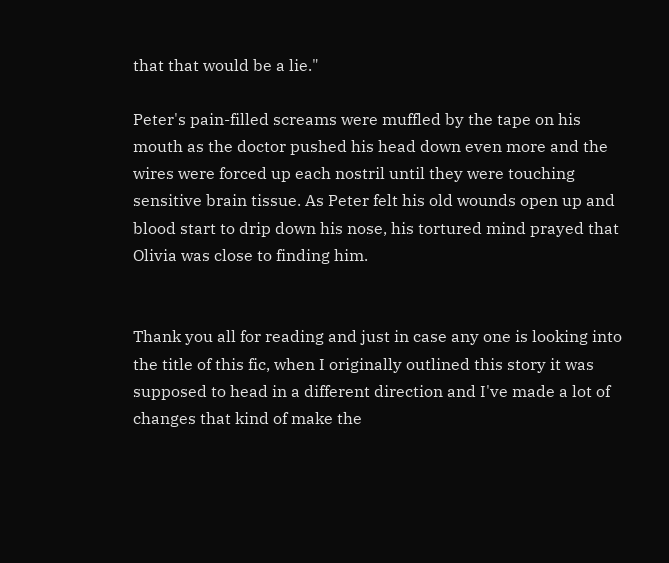that that would be a lie."

Peter's pain-filled screams were muffled by the tape on his mouth as the doctor pushed his head down even more and the wires were forced up each nostril until they were touching sensitive brain tissue. As Peter felt his old wounds open up and blood start to drip down his nose, his tortured mind prayed that Olivia was close to finding him.


Thank you all for reading and just in case any one is looking into the title of this fic, when I originally outlined this story it was supposed to head in a different direction and I've made a lot of changes that kind of make the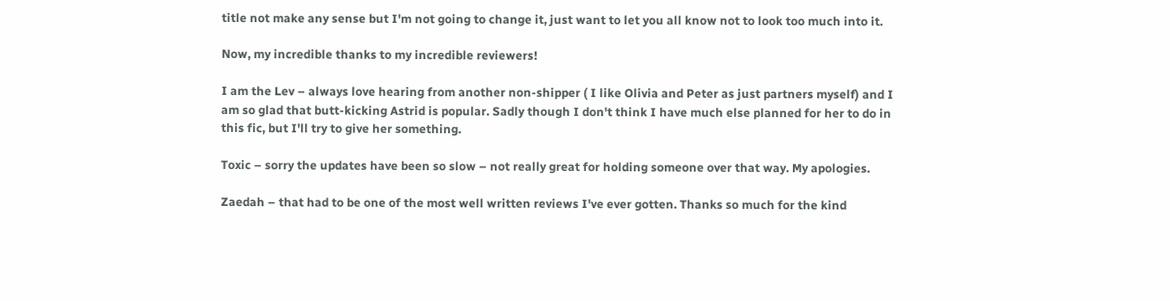title not make any sense but I'm not going to change it, just want to let you all know not to look too much into it.

Now, my incredible thanks to my incredible reviewers!

I am the Lev – always love hearing from another non-shipper ( I like Olivia and Peter as just partners myself) and I am so glad that butt-kicking Astrid is popular. Sadly though I don't think I have much else planned for her to do in this fic, but I'll try to give her something.

Toxic – sorry the updates have been so slow – not really great for holding someone over that way. My apologies.

Zaedah – that had to be one of the most well written reviews I've ever gotten. Thanks so much for the kind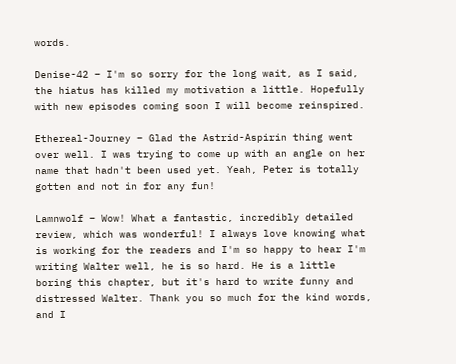words.

Denise-42 – I'm so sorry for the long wait, as I said, the hiatus has killed my motivation a little. Hopefully with new episodes coming soon I will become reinspired.

Ethereal-Journey – Glad the Astrid-Aspirin thing went over well. I was trying to come up with an angle on her name that hadn't been used yet. Yeah, Peter is totally gotten and not in for any fun!

Lamnwolf – Wow! What a fantastic, incredibly detailed review, which was wonderful! I always love knowing what is working for the readers and I'm so happy to hear I'm writing Walter well, he is so hard. He is a little boring this chapter, but it's hard to write funny and distressed Walter. Thank you so much for the kind words, and I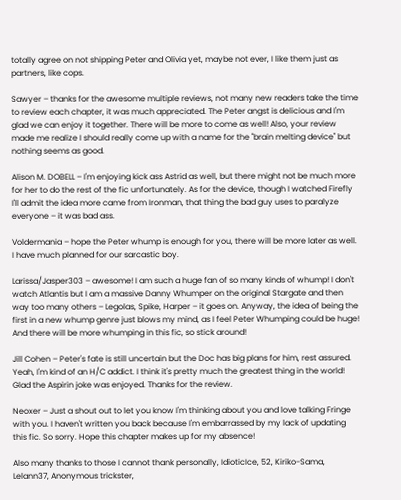totally agree on not shipping Peter and Olivia yet, maybe not ever, I like them just as partners, like cops.

Sawyer – thanks for the awesome multiple reviews, not many new readers take the time to review each chapter, it was much appreciated. The Peter angst is delicious and I'm glad we can enjoy it together. There will be more to come as well! Also, your review made me realize I should really come up with a name for the "brain melting device" but nothing seems as good.

Alison M. DOBELL – I'm enjoying kick ass Astrid as well, but there might not be much more for her to do the rest of the fic unfortunately. As for the device, though I watched Firefly I'll admit the idea more came from Ironman, that thing the bad guy uses to paralyze everyone – it was bad ass.

Voldermania – hope the Peter whump is enough for you, there will be more later as well. I have much planned for our sarcastic boy.

Larissa/Jasper303 – awesome! I am such a huge fan of so many kinds of whump! I don't watch Atlantis but I am a massive Danny Whumper on the original Stargate and then way too many others – Legolas, Spike, Harper – it goes on. Anyway, the idea of being the first in a new whump genre just blows my mind, as I feel Peter Whumping could be huge! And there will be more whumping in this fic, so stick around!

Jill Cohen – Peter's fate is still uncertain but the Doc has big plans for him, rest assured. Yeah, I'm kind of an H/C addict. I think it's pretty much the greatest thing in the world! Glad the Aspirin joke was enjoyed. Thanks for the review.

Neoxer – Just a shout out to let you know I'm thinking about you and love talking Fringe with you. I haven't written you back because I'm embarrassed by my lack of updating this fic. So sorry. Hope this chapter makes up for my absence!

Also many thanks to those I cannot thank personally, IdioticIce, 52, Kiriko-Sama, Lelann37, Anonymous trickster,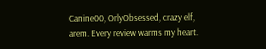Canine00, OrlyObsessed, crazy elf, arem. Every review warms my heart.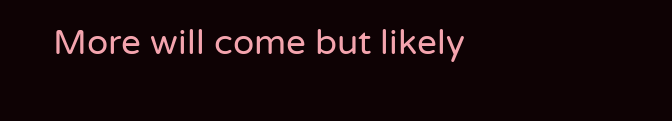More will come but likely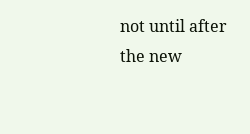not until after the new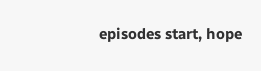episodes start, hope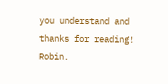you understand and thanks for reading! Robin.